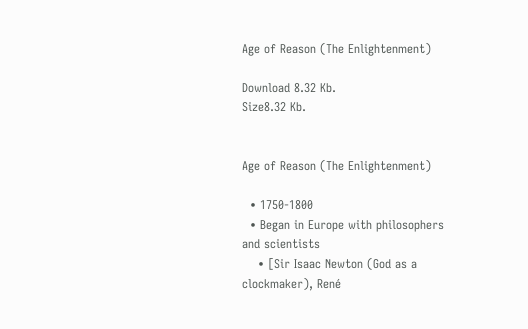Age of Reason (The Enlightenment)

Download 8.32 Kb.
Size8.32 Kb.


Age of Reason (The Enlightenment)

  • 1750-1800
  • Began in Europe with philosophers and scientists
    • [Sir Isaac Newton (God as a clockmaker), René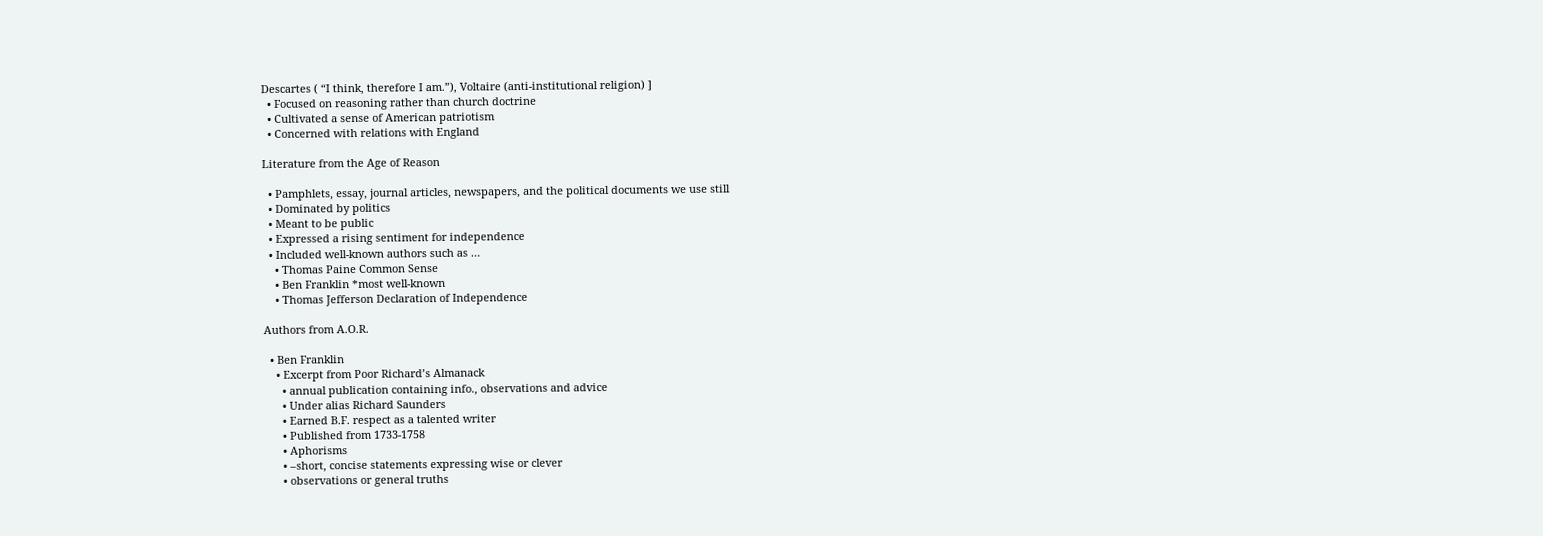Descartes ( “I think, therefore I am.”), Voltaire (anti-institutional religion) ]
  • Focused on reasoning rather than church doctrine
  • Cultivated a sense of American patriotism
  • Concerned with relations with England

Literature from the Age of Reason

  • Pamphlets, essay, journal articles, newspapers, and the political documents we use still
  • Dominated by politics
  • Meant to be public
  • Expressed a rising sentiment for independence
  • Included well-known authors such as …
    • Thomas Paine Common Sense
    • Ben Franklin *most well-known
    • Thomas Jefferson Declaration of Independence

Authors from A.O.R.

  • Ben Franklin
    • Excerpt from Poor Richard’s Almanack
      • annual publication containing info., observations and advice
      • Under alias Richard Saunders
      • Earned B.F. respect as a talented writer
      • Published from 1733-1758
      • Aphorisms
      • –short, concise statements expressing wise or clever
      • observations or general truths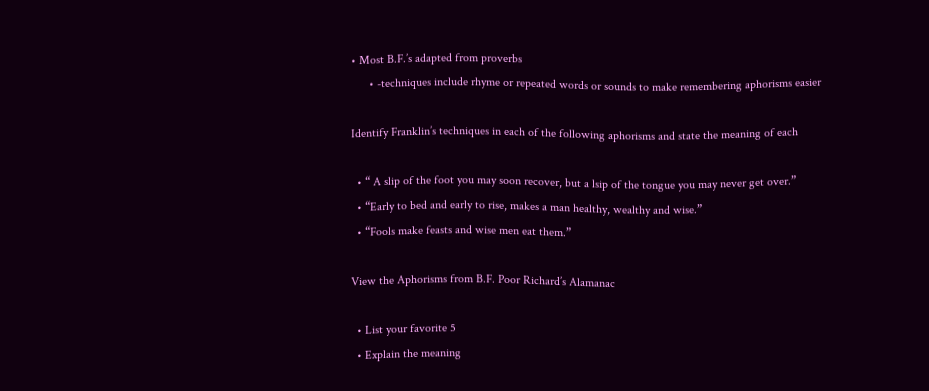• Most B.F.’s adapted from proverbs
      • -techniques include rhyme or repeated words or sounds to make remembering aphorisms easier

Identify Franklin’s techniques in each of the following aphorisms and state the meaning of each

  • “ A slip of the foot you may soon recover, but a lsip of the tongue you may never get over.”
  • “Early to bed and early to rise, makes a man healthy, wealthy and wise.”
  • “Fools make feasts and wise men eat them.”

View the Aphorisms from B.F. Poor Richard’s Alamanac

  • List your favorite 5
  • Explain the meaning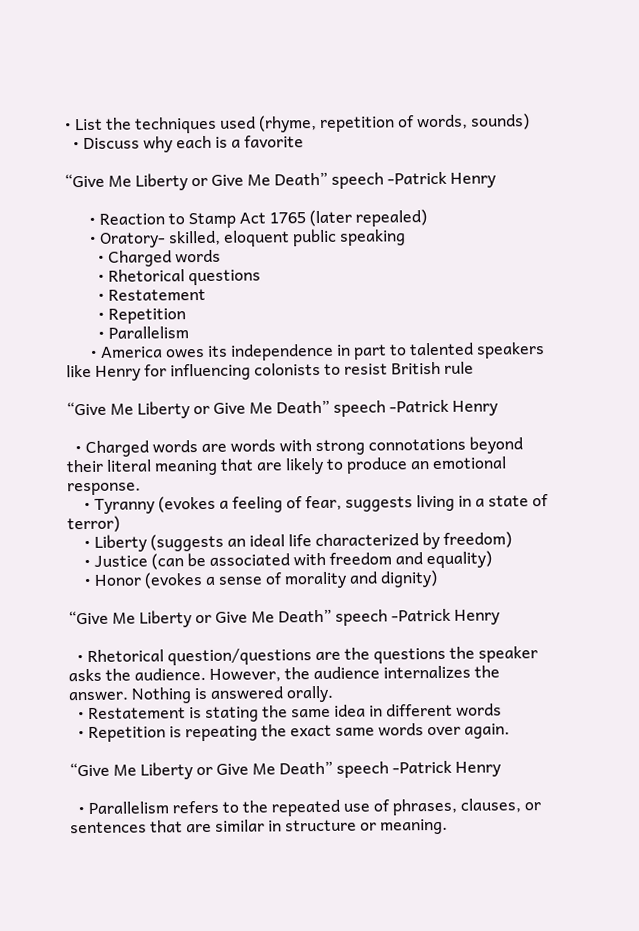• List the techniques used (rhyme, repetition of words, sounds)
  • Discuss why each is a favorite

“Give Me Liberty or Give Me Death” speech -Patrick Henry

      • Reaction to Stamp Act 1765 (later repealed)
      • Oratory- skilled, eloquent public speaking
        • Charged words
        • Rhetorical questions
        • Restatement
        • Repetition
        • Parallelism
      • America owes its independence in part to talented speakers like Henry for influencing colonists to resist British rule

“Give Me Liberty or Give Me Death” speech -Patrick Henry

  • Charged words are words with strong connotations beyond their literal meaning that are likely to produce an emotional response.
    • Tyranny (evokes a feeling of fear, suggests living in a state of terror)
    • Liberty (suggests an ideal life characterized by freedom)
    • Justice (can be associated with freedom and equality)
    • Honor (evokes a sense of morality and dignity)

“Give Me Liberty or Give Me Death” speech -Patrick Henry

  • Rhetorical question/questions are the questions the speaker asks the audience. However, the audience internalizes the answer. Nothing is answered orally.
  • Restatement is stating the same idea in different words
  • Repetition is repeating the exact same words over again.

“Give Me Liberty or Give Me Death” speech -Patrick Henry

  • Parallelism refers to the repeated use of phrases, clauses, or sentences that are similar in structure or meaning.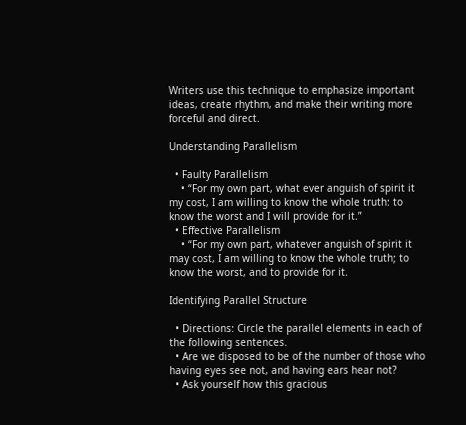Writers use this technique to emphasize important ideas, create rhythm, and make their writing more forceful and direct.

Understanding Parallelism

  • Faulty Parallelism
    • “For my own part, what ever anguish of spirit it my cost, I am willing to know the whole truth: to know the worst and I will provide for it.”
  • Effective Parallelism
    • “For my own part, whatever anguish of spirit it may cost, I am willing to know the whole truth; to know the worst, and to provide for it.

Identifying Parallel Structure

  • Directions: Circle the parallel elements in each of the following sentences.
  • Are we disposed to be of the number of those who having eyes see not, and having ears hear not?
  • Ask yourself how this gracious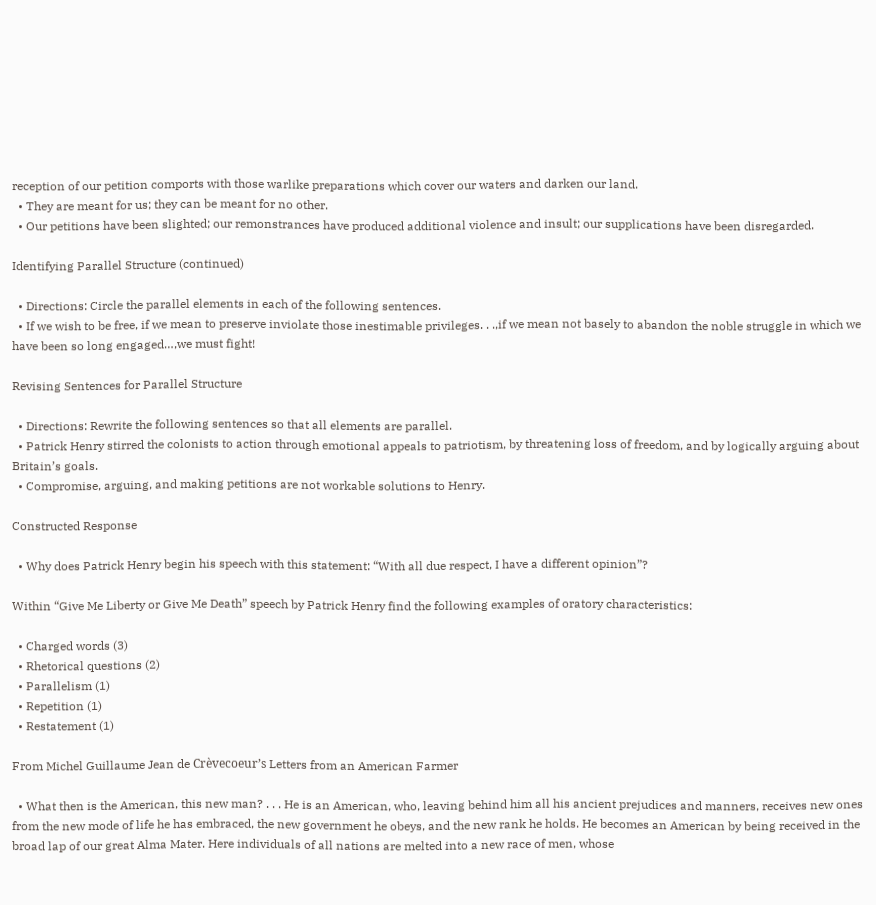reception of our petition comports with those warlike preparations which cover our waters and darken our land.
  • They are meant for us; they can be meant for no other.
  • Our petitions have been slighted; our remonstrances have produced additional violence and insult; our supplications have been disregarded.

Identifying Parallel Structure (continued)

  • Directions: Circle the parallel elements in each of the following sentences.
  • If we wish to be free, if we mean to preserve inviolate those inestimable privileges. . .,if we mean not basely to abandon the noble struggle in which we have been so long engaged…,we must fight!

Revising Sentences for Parallel Structure

  • Directions: Rewrite the following sentences so that all elements are parallel.
  • Patrick Henry stirred the colonists to action through emotional appeals to patriotism, by threatening loss of freedom, and by logically arguing about Britain’s goals.
  • Compromise, arguing, and making petitions are not workable solutions to Henry.

Constructed Response

  • Why does Patrick Henry begin his speech with this statement: “With all due respect, I have a different opinion”?

Within “Give Me Liberty or Give Me Death” speech by Patrick Henry find the following examples of oratory characteristics:

  • Charged words (3)
  • Rhetorical questions (2)
  • Parallelism (1)
  • Repetition (1)
  • Restatement (1)

From Michel Guillaume Jean de Crèvecoeur’s Letters from an American Farmer

  • What then is the American, this new man? . . . He is an American, who, leaving behind him all his ancient prejudices and manners, receives new ones from the new mode of life he has embraced, the new government he obeys, and the new rank he holds. He becomes an American by being received in the broad lap of our great Alma Mater. Here individuals of all nations are melted into a new race of men, whose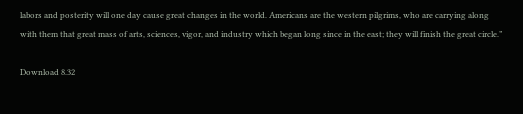labors and posterity will one day cause great changes in the world. Americans are the western pilgrims, who are carrying along with them that great mass of arts, sciences, vigor, and industry which began long since in the east; they will finish the great circle.”

Download 8.32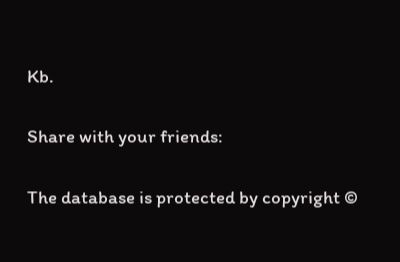Kb.

Share with your friends:

The database is protected by copyright ©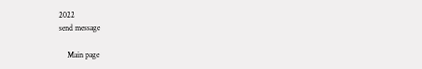2022
send message

    Main page